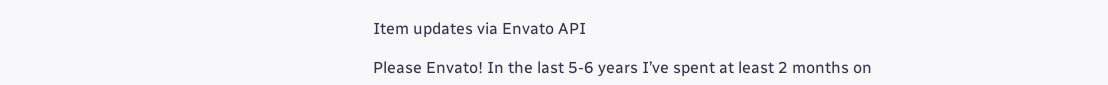Item updates via Envato API

Please Envato! In the last 5-6 years I’ve spent at least 2 months on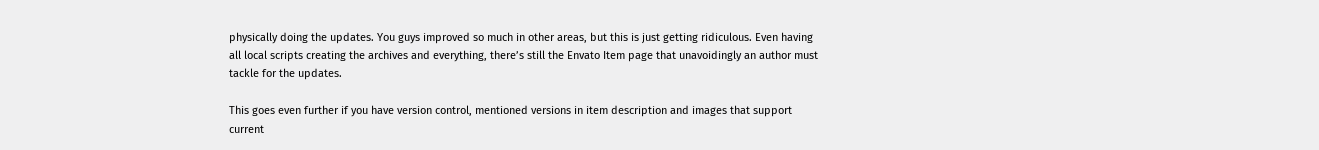physically doing the updates. You guys improved so much in other areas, but this is just getting ridiculous. Even having all local scripts creating the archives and everything, there’s still the Envato Item page that unavoidingly an author must tackle for the updates.

This goes even further if you have version control, mentioned versions in item description and images that support current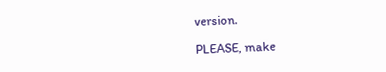version.

PLEASE, make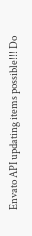Envato API updating items possible!!! Do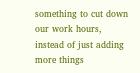something to cut down our work hours, instead of just adding more things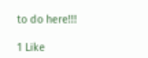to do here!!!

1 Like